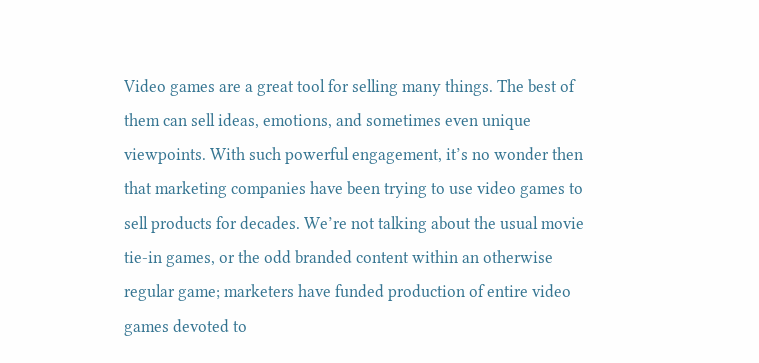Video games are a great tool for selling many things. The best of them can sell ideas, emotions, and sometimes even unique viewpoints. With such powerful engagement, it’s no wonder then that marketing companies have been trying to use video games to sell products for decades. We’re not talking about the usual movie tie-in games, or the odd branded content within an otherwise regular game; marketers have funded production of entire video games devoted to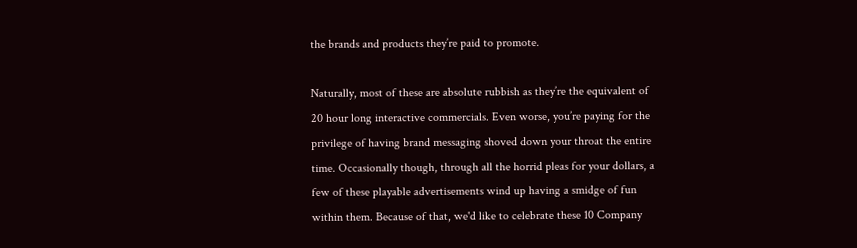the brands and products they’re paid to promote.

Naturally, most of these are absolute rubbish as they’re the equivalent of 20 hour long interactive commercials. Even worse, you’re paying for the privilege of having brand messaging shoved down your throat the entire time. Occasionally though, through all the horrid pleas for your dollars, a few of these playable advertisements wind up having a smidge of fun within them. Because of that, we'd like to celebrate these 10 Company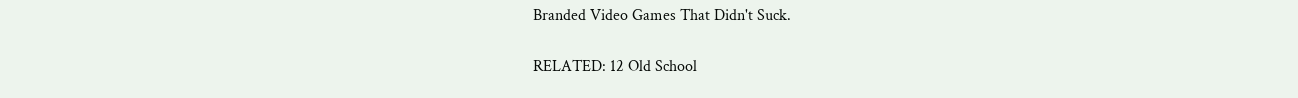Branded Video Games That Didn't Suck.

RELATED: 12 Old School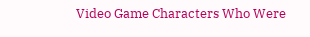Video Game Characters Who Were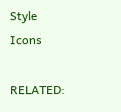Style Icons

RELATED: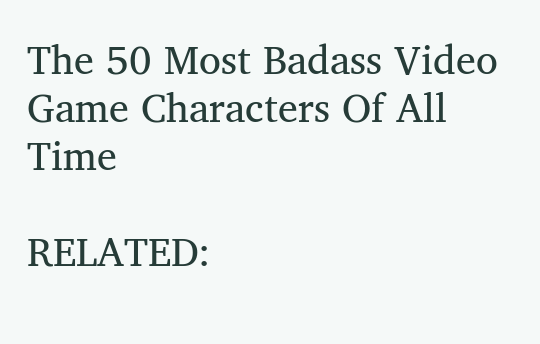The 50 Most Badass Video Game Characters Of All Time

RELATED: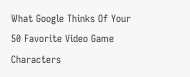What Google Thinks Of Your 50 Favorite Video Game Characters